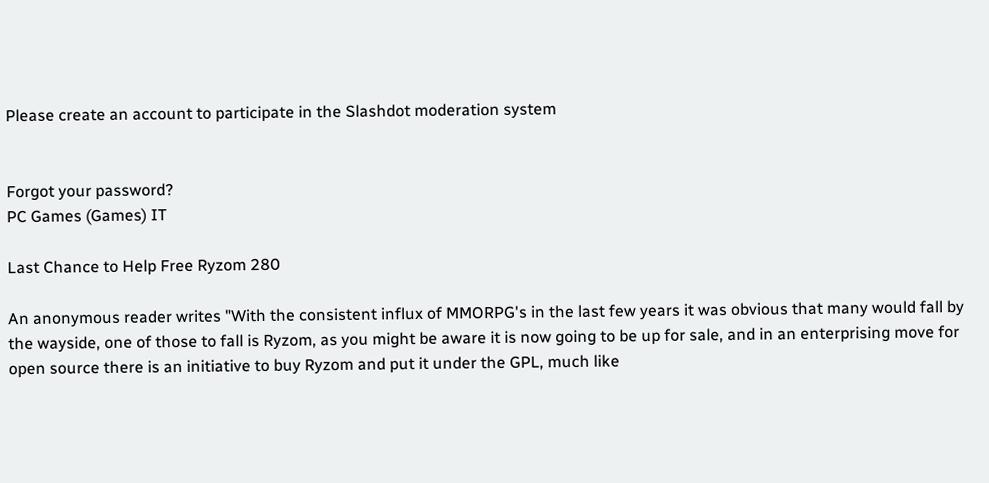Please create an account to participate in the Slashdot moderation system


Forgot your password?
PC Games (Games) IT

Last Chance to Help Free Ryzom 280

An anonymous reader writes "With the consistent influx of MMORPG's in the last few years it was obvious that many would fall by the wayside, one of those to fall is Ryzom, as you might be aware it is now going to be up for sale, and in an enterprising move for open source there is an initiative to buy Ryzom and put it under the GPL, much like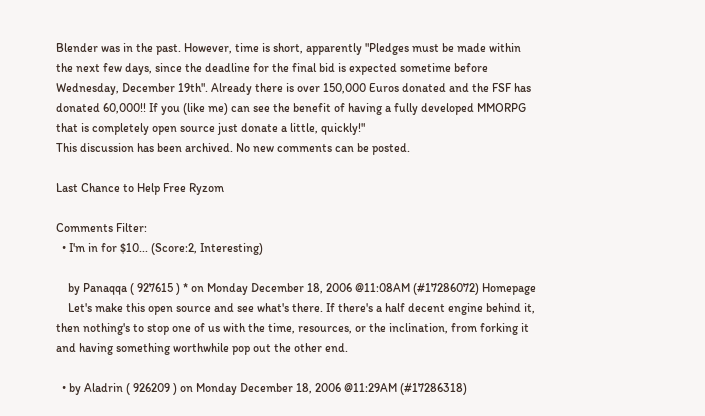Blender was in the past. However, time is short, apparently "Pledges must be made within the next few days, since the deadline for the final bid is expected sometime before Wednesday, December 19th". Already there is over 150,000 Euros donated and the FSF has donated 60,000!! If you (like me) can see the benefit of having a fully developed MMORPG that is completely open source just donate a little, quickly!"
This discussion has been archived. No new comments can be posted.

Last Chance to Help Free Ryzom

Comments Filter:
  • I'm in for $10... (Score:2, Interesting)

    by Panaqqa ( 927615 ) * on Monday December 18, 2006 @11:08AM (#17286072) Homepage
    Let's make this open source and see what's there. If there's a half decent engine behind it, then nothing's to stop one of us with the time, resources, or the inclination, from forking it and having something worthwhile pop out the other end.

  • by Aladrin ( 926209 ) on Monday December 18, 2006 @11:29AM (#17286318)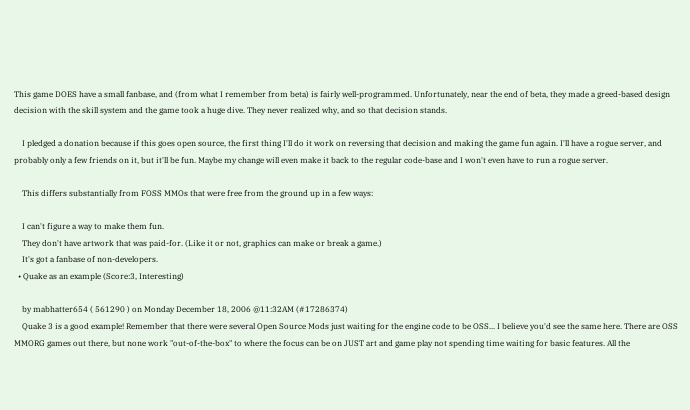This game DOES have a small fanbase, and (from what I remember from beta) is fairly well-programmed. Unfortunately, near the end of beta, they made a greed-based design decision with the skill system and the game took a huge dive. They never realized why, and so that decision stands.

    I pledged a donation because if this goes open source, the first thing I'll do it work on reversing that decision and making the game fun again. I'll have a rogue server, and probably only a few friends on it, but it'll be fun. Maybe my change will even make it back to the regular code-base and I won't even have to run a rogue server.

    This differs substantially from FOSS MMOs that were free from the ground up in a few ways:

    I can't figure a way to make them fun.
    They don't have artwork that was paid-for. (Like it or not, graphics can make or break a game.)
    It's got a fanbase of non-developers.
  • Quake as an example (Score:3, Interesting)

    by mabhatter654 ( 561290 ) on Monday December 18, 2006 @11:32AM (#17286374)
    Quake 3 is a good example! Remember that there were several Open Source Mods just waiting for the engine code to be OSS... I believe you'd see the same here. There are OSS MMORG games out there, but none work "out-of-the-box" to where the focus can be on JUST art and game play not spending time waiting for basic features. All the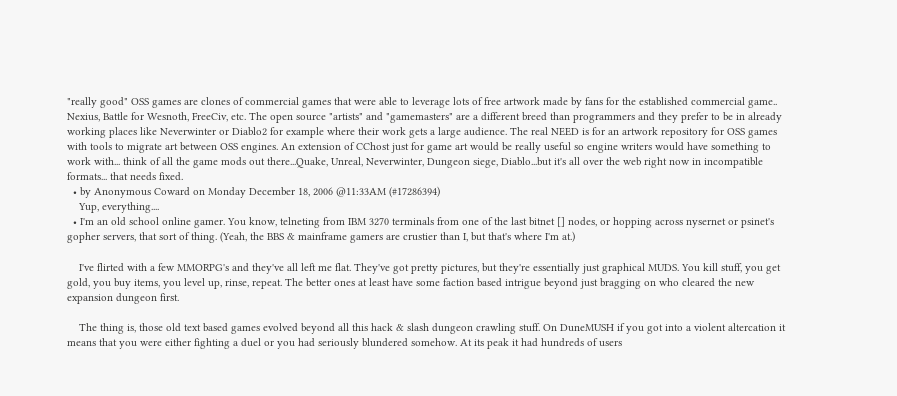"really good" OSS games are clones of commercial games that were able to leverage lots of free artwork made by fans for the established commercial game.. Nexius, Battle for Wesnoth, FreeCiv, etc. The open source "artists" and "gamemasters" are a different breed than programmers and they prefer to be in already working places like Neverwinter or Diablo2 for example where their work gets a large audience. The real NEED is for an artwork repository for OSS games with tools to migrate art between OSS engines. An extension of CChost just for game art would be really useful so engine writers would have something to work with... think of all the game mods out there...Quake, Unreal, Neverwinter, Dungeon siege, Diablo...but it's all over the web right now in incompatible formats... that needs fixed.
  • by Anonymous Coward on Monday December 18, 2006 @11:33AM (#17286394)
    Yup, everything....
  • I'm an old school online gamer. You know, telneting from IBM 3270 terminals from one of the last bitnet [] nodes, or hopping across nysernet or psinet's gopher servers, that sort of thing. (Yeah, the BBS & mainframe gamers are crustier than I, but that's where I'm at.)

    I've flirted with a few MMORPG's and they've all left me flat. They've got pretty pictures, but they're essentially just graphical MUDS. You kill stuff, you get gold, you buy items, you level up, rinse, repeat. The better ones at least have some faction based intrigue beyond just bragging on who cleared the new expansion dungeon first.

    The thing is, those old text based games evolved beyond all this hack & slash dungeon crawling stuff. On DuneMUSH if you got into a violent altercation it means that you were either fighting a duel or you had seriously blundered somehow. At its peak it had hundreds of users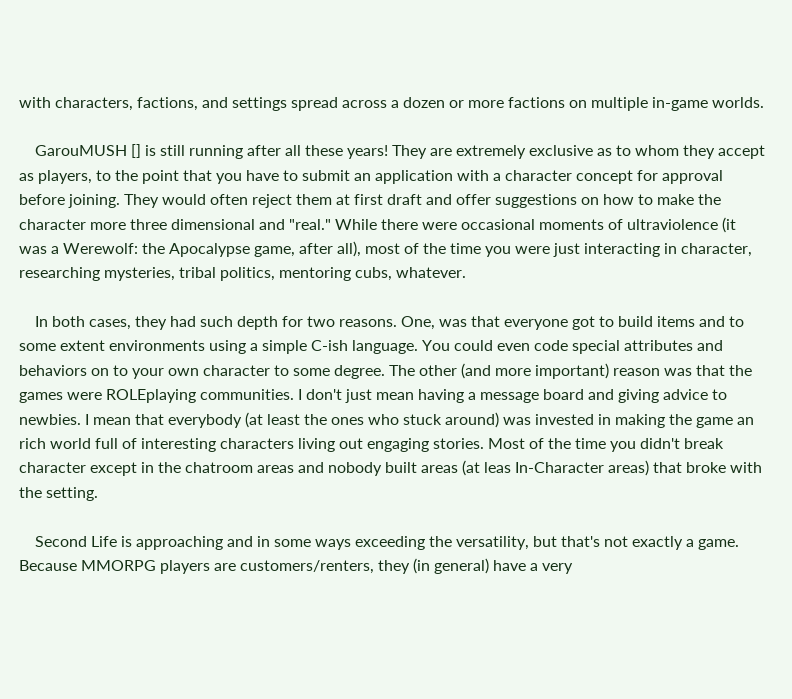with characters, factions, and settings spread across a dozen or more factions on multiple in-game worlds.

    GarouMUSH [] is still running after all these years! They are extremely exclusive as to whom they accept as players, to the point that you have to submit an application with a character concept for approval before joining. They would often reject them at first draft and offer suggestions on how to make the character more three dimensional and "real." While there were occasional moments of ultraviolence (it was a Werewolf: the Apocalypse game, after all), most of the time you were just interacting in character, researching mysteries, tribal politics, mentoring cubs, whatever.

    In both cases, they had such depth for two reasons. One, was that everyone got to build items and to some extent environments using a simple C-ish language. You could even code special attributes and behaviors on to your own character to some degree. The other (and more important) reason was that the games were ROLEplaying communities. I don't just mean having a message board and giving advice to newbies. I mean that everybody (at least the ones who stuck around) was invested in making the game an rich world full of interesting characters living out engaging stories. Most of the time you didn't break character except in the chatroom areas and nobody built areas (at leas In-Character areas) that broke with the setting.

    Second Life is approaching and in some ways exceeding the versatility, but that's not exactly a game. Because MMORPG players are customers/renters, they (in general) have a very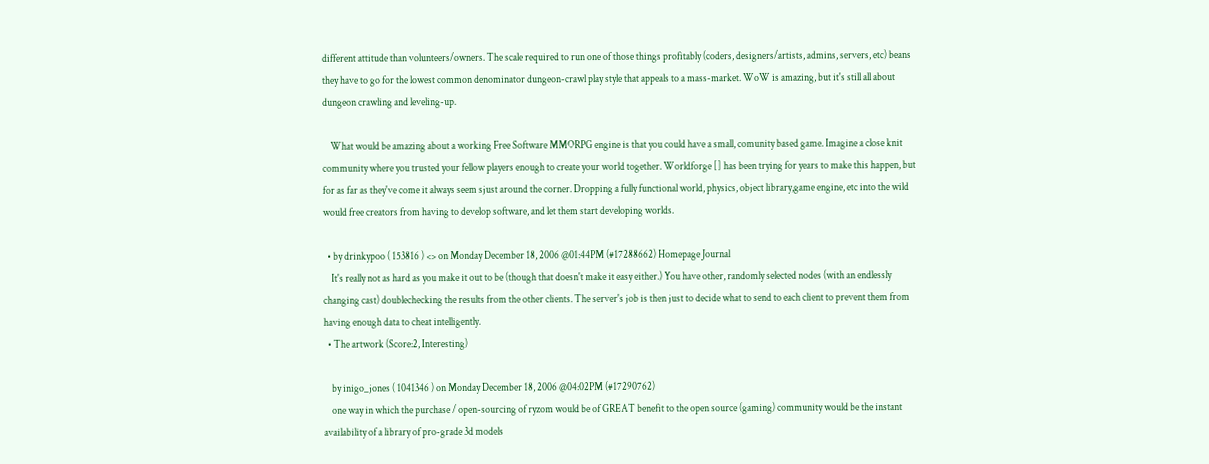different attitude than volunteers/owners. The scale required to run one of those things profitably (coders, designers/artists, admins, servers, etc) beans they have to go for the lowest common denominator dungeon-crawl play style that appeals to a mass-market. WoW is amazing, but it's still all about dungeon crawling and leveling-up.

    What would be amazing about a working Free Software MMORPG engine is that you could have a small, comunity based game. Imagine a close knit community where you trusted your fellow players enough to create your world together. Worldforge [] has been trying for years to make this happen, but for as far as they've come it always seem sjust around the corner. Dropping a fully functional world, physics, object library,game engine, etc into the wild would free creators from having to develop software, and let them start developing worlds.

  • by drinkypoo ( 153816 ) <> on Monday December 18, 2006 @01:44PM (#17288662) Homepage Journal
    It's really not as hard as you make it out to be (though that doesn't make it easy either.) You have other, randomly selected nodes (with an endlessly changing cast) doublechecking the results from the other clients. The server's job is then just to decide what to send to each client to prevent them from having enough data to cheat intelligently.
  • The artwork (Score:2, Interesting)

    by inigo_jones ( 1041346 ) on Monday December 18, 2006 @04:02PM (#17290762)
    one way in which the purchase / open-sourcing of ryzom would be of GREAT benefit to the open source (gaming) community would be the instant availability of a library of pro-grade 3d models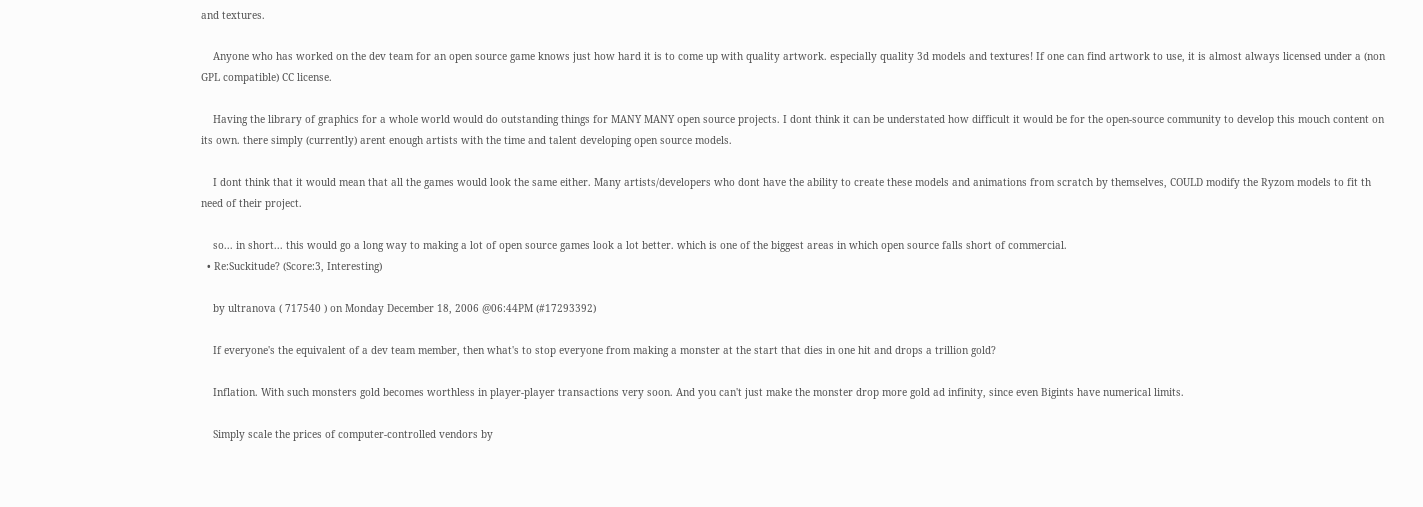and textures.

    Anyone who has worked on the dev team for an open source game knows just how hard it is to come up with quality artwork. especially quality 3d models and textures! If one can find artwork to use, it is almost always licensed under a (non GPL compatible) CC license.

    Having the library of graphics for a whole world would do outstanding things for MANY MANY open source projects. I dont think it can be understated how difficult it would be for the open-source community to develop this mouch content on its own. there simply (currently) arent enough artists with the time and talent developing open source models.

    I dont think that it would mean that all the games would look the same either. Many artists/developers who dont have the ability to create these models and animations from scratch by themselves, COULD modify the Ryzom models to fit th need of their project.

    so... in short... this would go a long way to making a lot of open source games look a lot better. which is one of the biggest areas in which open source falls short of commercial.
  • Re:Suckitude? (Score:3, Interesting)

    by ultranova ( 717540 ) on Monday December 18, 2006 @06:44PM (#17293392)

    If everyone's the equivalent of a dev team member, then what's to stop everyone from making a monster at the start that dies in one hit and drops a trillion gold?

    Inflation. With such monsters gold becomes worthless in player-player transactions very soon. And you can't just make the monster drop more gold ad infinity, since even Bigints have numerical limits.

    Simply scale the prices of computer-controlled vendors by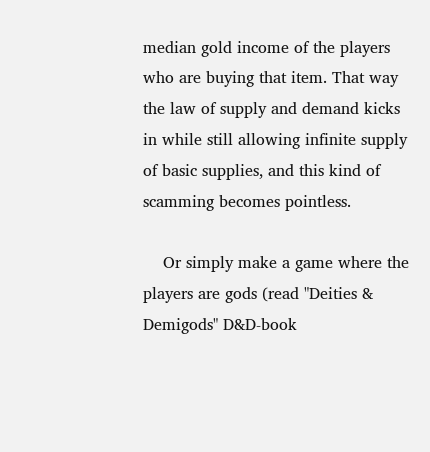median gold income of the players who are buying that item. That way the law of supply and demand kicks in while still allowing infinite supply of basic supplies, and this kind of scamming becomes pointless.

    Or simply make a game where the players are gods (read "Deities & Demigods" D&D-book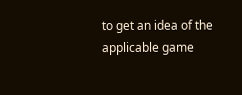to get an idea of the applicable game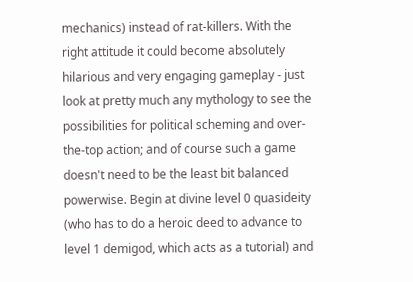mechanics) instead of rat-killers. With the right attitude it could become absolutely hilarious and very engaging gameplay - just look at pretty much any mythology to see the possibilities for political scheming and over-the-top action; and of course such a game doesn't need to be the least bit balanced powerwise. Begin at divine level 0 quasideity (who has to do a heroic deed to advance to level 1 demigod, which acts as a tutorial) and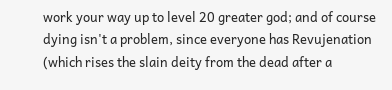work your way up to level 20 greater god; and of course dying isn't a problem, since everyone has Revujenation (which rises the slain deity from the dead after a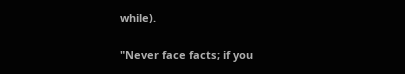while).

"Never face facts; if you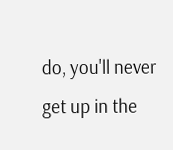do, you'll never get up in the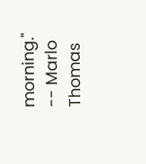morning." -- Marlo Thomas